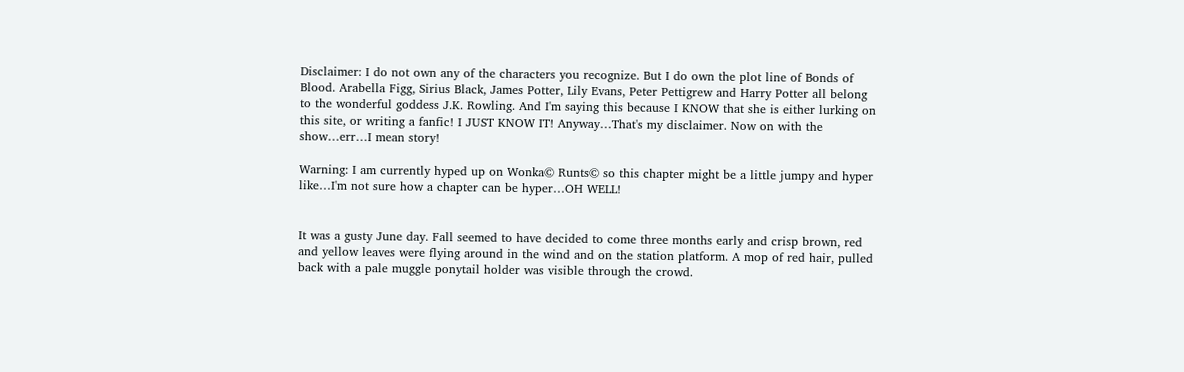Disclaimer: I do not own any of the characters you recognize. But I do own the plot line of Bonds of Blood. Arabella Figg, Sirius Black, James Potter, Lily Evans, Peter Pettigrew and Harry Potter all belong to the wonderful goddess J.K. Rowling. And I'm saying this because I KNOW that she is either lurking on this site, or writing a fanfic! I JUST KNOW IT! Anyway…That's my disclaimer. Now on with the show…err…I mean story!

Warning: I am currently hyped up on Wonka© Runts© so this chapter might be a little jumpy and hyper like…I'm not sure how a chapter can be hyper…OH WELL!


It was a gusty June day. Fall seemed to have decided to come three months early and crisp brown, red and yellow leaves were flying around in the wind and on the station platform. A mop of red hair, pulled back with a pale muggle ponytail holder was visible through the crowd.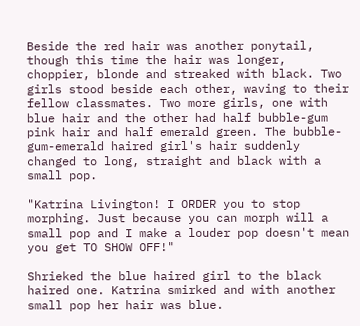Beside the red hair was another ponytail, though this time the hair was longer, choppier, blonde and streaked with black. Two girls stood beside each other, waving to their fellow classmates. Two more girls, one with blue hair and the other had half bubble-gum pink hair and half emerald green. The bubble-gum-emerald haired girl's hair suddenly changed to long, straight and black with a small pop.

"Katrina Livington! I ORDER you to stop morphing. Just because you can morph will a small pop and I make a louder pop doesn't mean you get TO SHOW OFF!"

Shrieked the blue haired girl to the black haired one. Katrina smirked and with another small pop her hair was blue.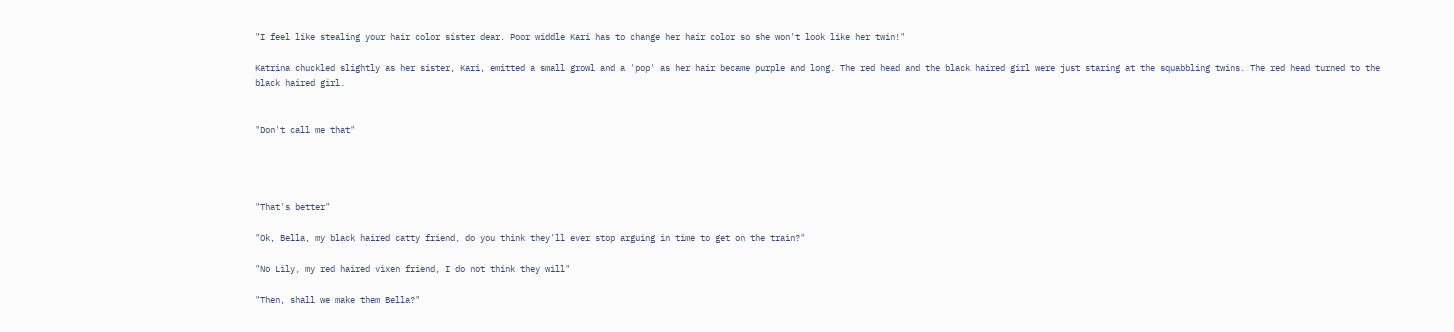"I feel like stealing your hair color sister dear. Poor widdle Kari has to change her hair color so she won't look like her twin!"

Katrina chuckled slightly as her sister, Kari, emitted a small growl and a 'pop' as her hair became purple and long. The red head and the black haired girl were just staring at the squabbling twins. The red head turned to the black haired girl.


"Don't call me that"




"That's better"

"Ok, Bella, my black haired catty friend, do you think they'll ever stop arguing in time to get on the train?"

"No Lily, my red haired vixen friend, I do not think they will"

"Then, shall we make them Bella?"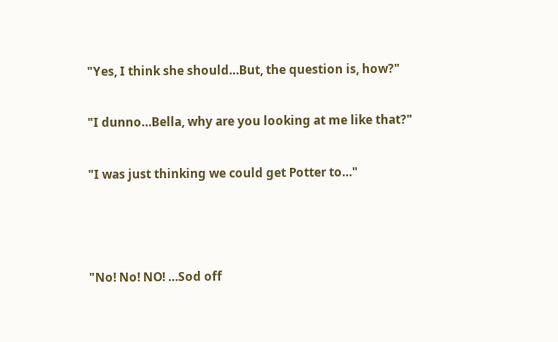"Yes, I think she should…But, the question is, how?"

"I dunno…Bella, why are you looking at me like that?"

"I was just thinking we could get Potter to…"



"No! No! NO! …Sod off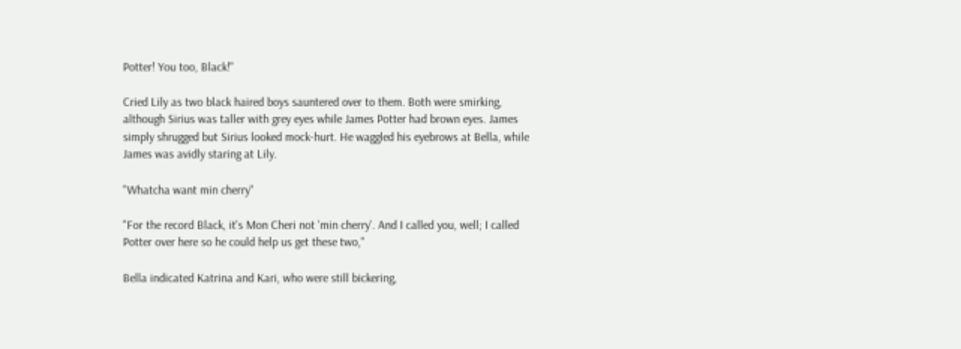Potter! You too, Black!"

Cried Lily as two black haired boys sauntered over to them. Both were smirking, although Sirius was taller with grey eyes while James Potter had brown eyes. James simply shrugged but Sirius looked mock-hurt. He waggled his eyebrows at Bella, while James was avidly staring at Lily.

"Whatcha want min cherry"

"For the record Black, it's Mon Cheri not 'min cherry'. And I called you, well; I called Potter over here so he could help us get these two,"

Bella indicated Katrina and Kari, who were still bickering,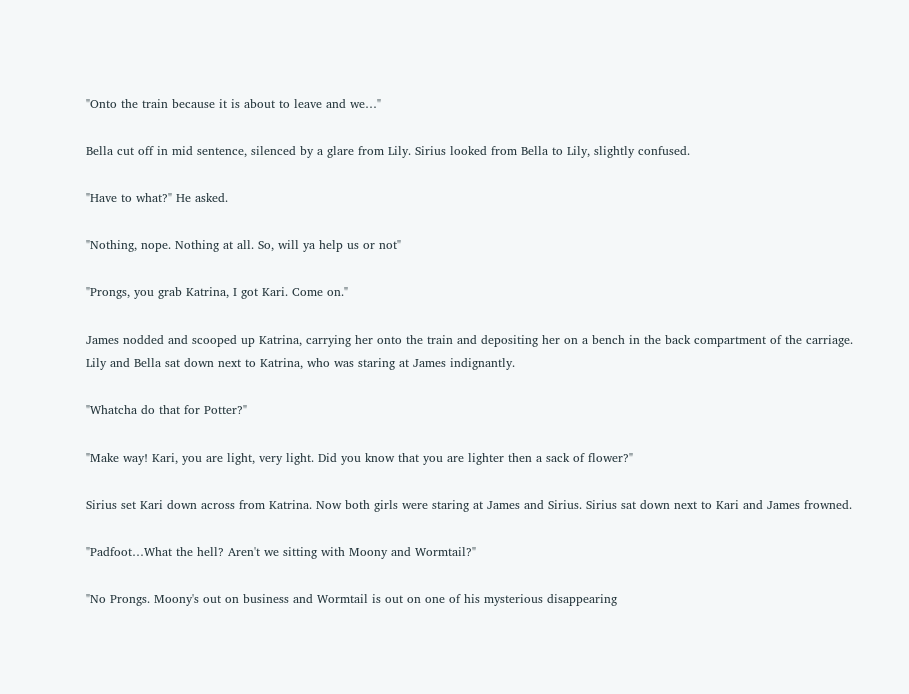"Onto the train because it is about to leave and we…"

Bella cut off in mid sentence, silenced by a glare from Lily. Sirius looked from Bella to Lily, slightly confused.

"Have to what?" He asked.

"Nothing, nope. Nothing at all. So, will ya help us or not"

"Prongs, you grab Katrina, I got Kari. Come on."

James nodded and scooped up Katrina, carrying her onto the train and depositing her on a bench in the back compartment of the carriage. Lily and Bella sat down next to Katrina, who was staring at James indignantly.

"Whatcha do that for Potter?"

"Make way! Kari, you are light, very light. Did you know that you are lighter then a sack of flower?"

Sirius set Kari down across from Katrina. Now both girls were staring at James and Sirius. Sirius sat down next to Kari and James frowned.

"Padfoot…What the hell? Aren't we sitting with Moony and Wormtail?"

"No Prongs. Moony's out on business and Wormtail is out on one of his mysterious disappearing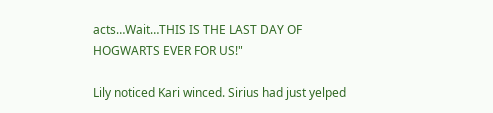acts…Wait…THIS IS THE LAST DAY OF HOGWARTS EVER FOR US!"

Lily noticed Kari winced. Sirius had just yelped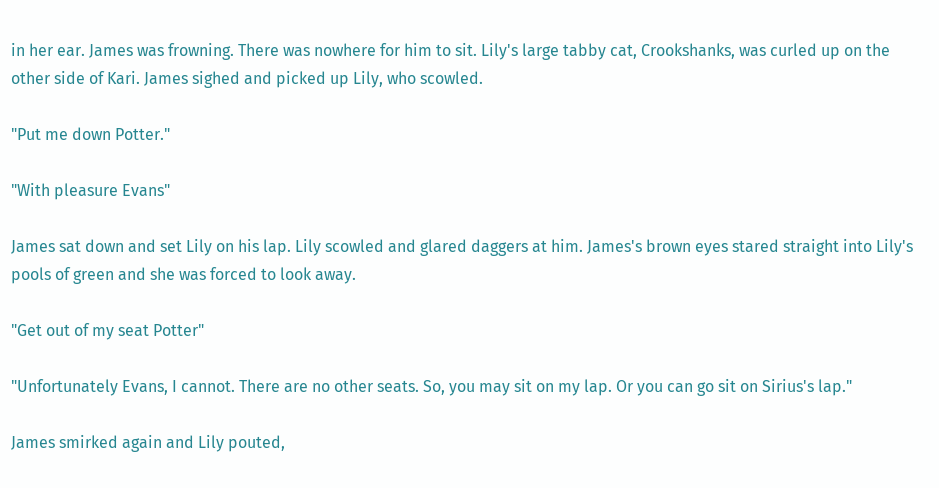in her ear. James was frowning. There was nowhere for him to sit. Lily's large tabby cat, Crookshanks, was curled up on the other side of Kari. James sighed and picked up Lily, who scowled.

"Put me down Potter."

"With pleasure Evans"

James sat down and set Lily on his lap. Lily scowled and glared daggers at him. James's brown eyes stared straight into Lily's pools of green and she was forced to look away.

"Get out of my seat Potter"

"Unfortunately Evans, I cannot. There are no other seats. So, you may sit on my lap. Or you can go sit on Sirius's lap."

James smirked again and Lily pouted,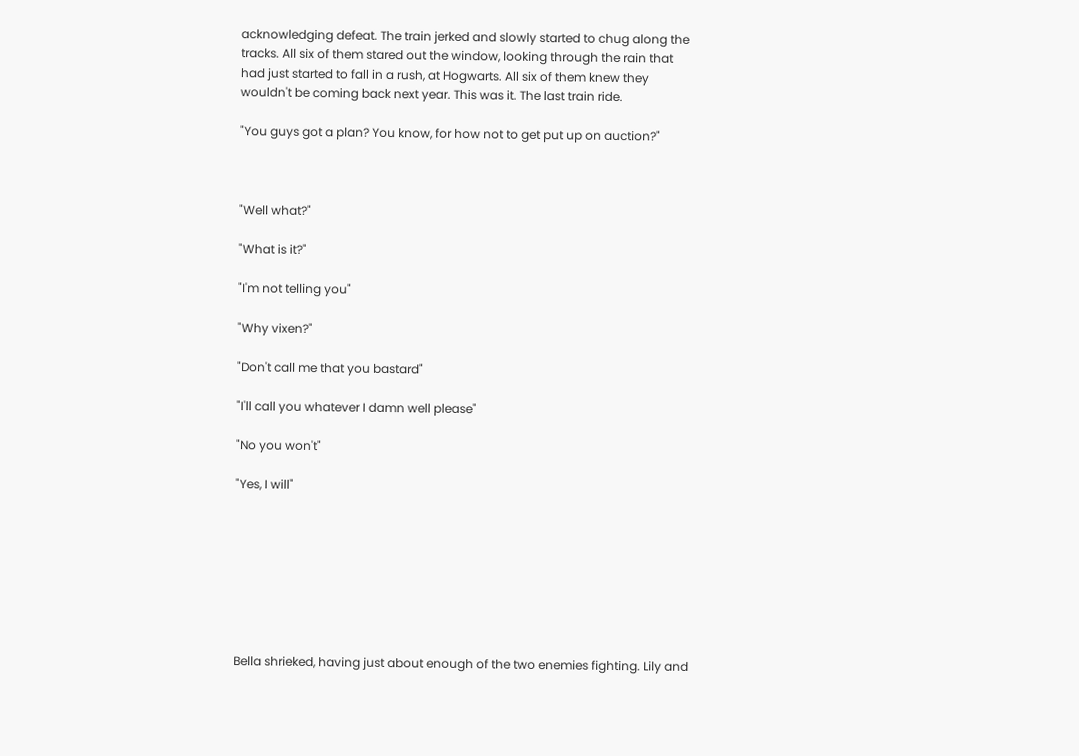acknowledging defeat. The train jerked and slowly started to chug along the tracks. All six of them stared out the window, looking through the rain that had just started to fall in a rush, at Hogwarts. All six of them knew they wouldn't be coming back next year. This was it. The last train ride.

"You guys got a plan? You know, for how not to get put up on auction?"



"Well what?"

"What is it?"

"I'm not telling you"

"Why vixen?"

"Don't call me that you bastard"

"I'll call you whatever I damn well please"

"No you won't"

"Yes, I will"








Bella shrieked, having just about enough of the two enemies fighting. Lily and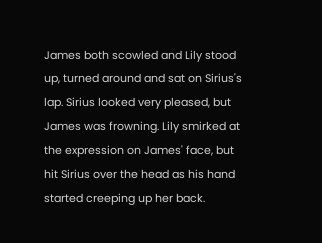James both scowled and Lily stood up, turned around and sat on Sirius's lap. Sirius looked very pleased, but James was frowning. Lily smirked at the expression on James' face, but hit Sirius over the head as his hand started creeping up her back.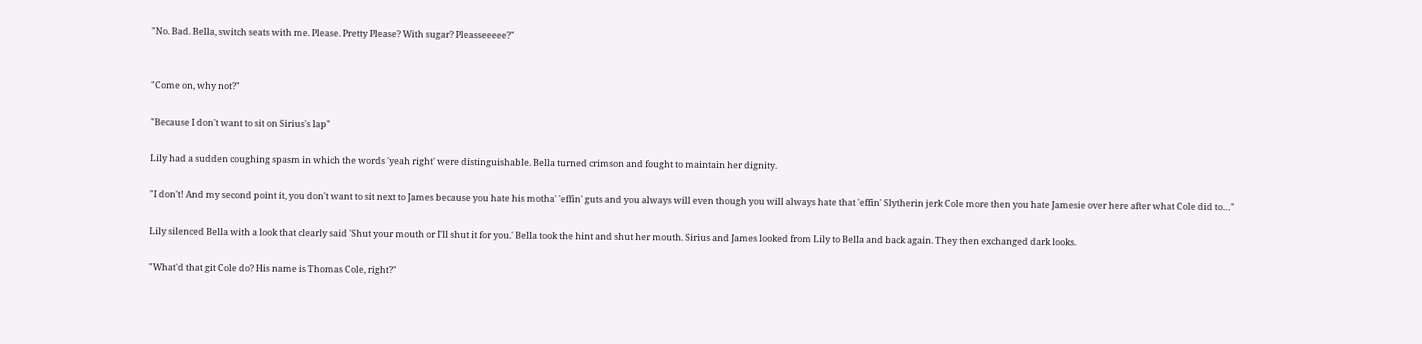"No. Bad. Bella, switch seats with me. Please. Pretty Please? With sugar? Pleasseeeee?"


"Come on, why not?"

"Because I don't want to sit on Sirius's lap"

Lily had a sudden coughing spasm in which the words 'yeah right' were distinguishable. Bella turned crimson and fought to maintain her dignity.

"I don't! And my second point it, you don't want to sit next to James because you hate his motha' 'effin' guts and you always will even though you will always hate that 'effin' Slytherin jerk Cole more then you hate Jamesie over here after what Cole did to…"

Lily silenced Bella with a look that clearly said 'Shut your mouth or I'll shut it for you.' Bella took the hint and shut her mouth. Sirius and James looked from Lily to Bella and back again. They then exchanged dark looks.

"What'd that git Cole do? His name is Thomas Cole, right?"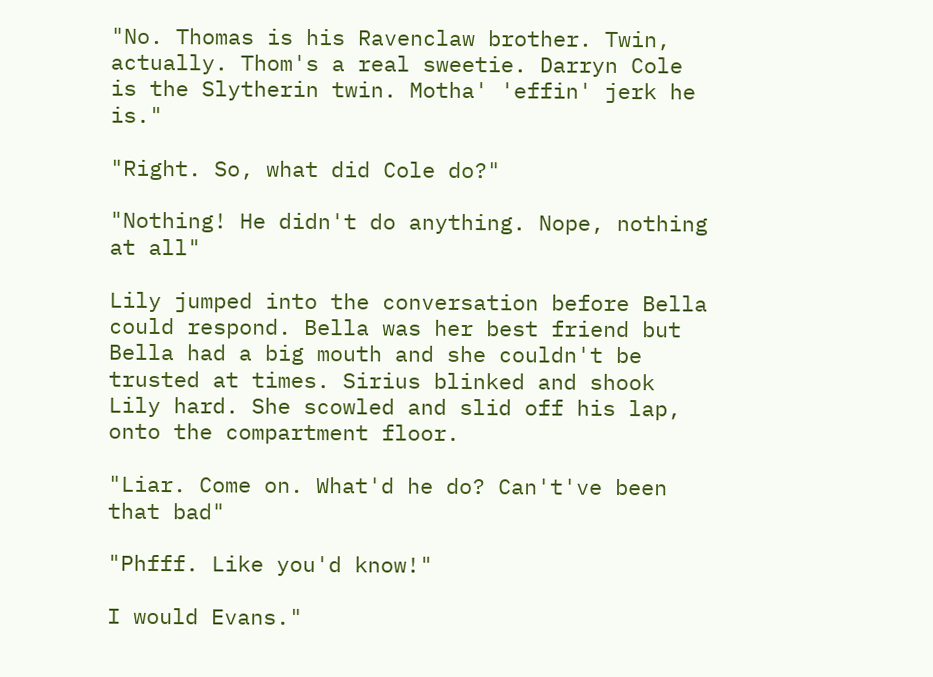"No. Thomas is his Ravenclaw brother. Twin, actually. Thom's a real sweetie. Darryn Cole is the Slytherin twin. Motha' 'effin' jerk he is."

"Right. So, what did Cole do?"

"Nothing! He didn't do anything. Nope, nothing at all"

Lily jumped into the conversation before Bella could respond. Bella was her best friend but Bella had a big mouth and she couldn't be trusted at times. Sirius blinked and shook Lily hard. She scowled and slid off his lap, onto the compartment floor.

"Liar. Come on. What'd he do? Can't've been that bad"

"Phfff. Like you'd know!"

I would Evans."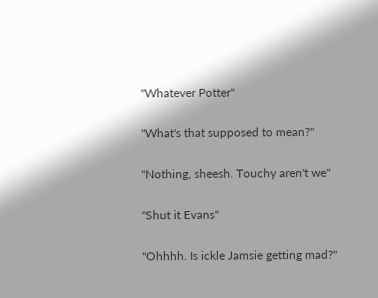"Whatever Potter"

"What's that supposed to mean?"

"Nothing, sheesh. Touchy aren't we"

"Shut it Evans"

"Ohhhh. Is ickle Jamsie getting mad?"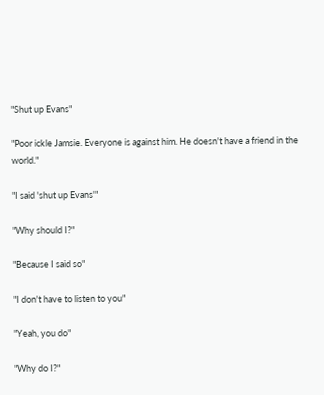"Shut up Evans"

"Poor ickle Jamsie. Everyone is against him. He doesn't have a friend in the world."

"I said 'shut up Evans'"

"Why should I?"

"Because I said so"

"I don't have to listen to you"

"Yeah, you do"

"Why do I?"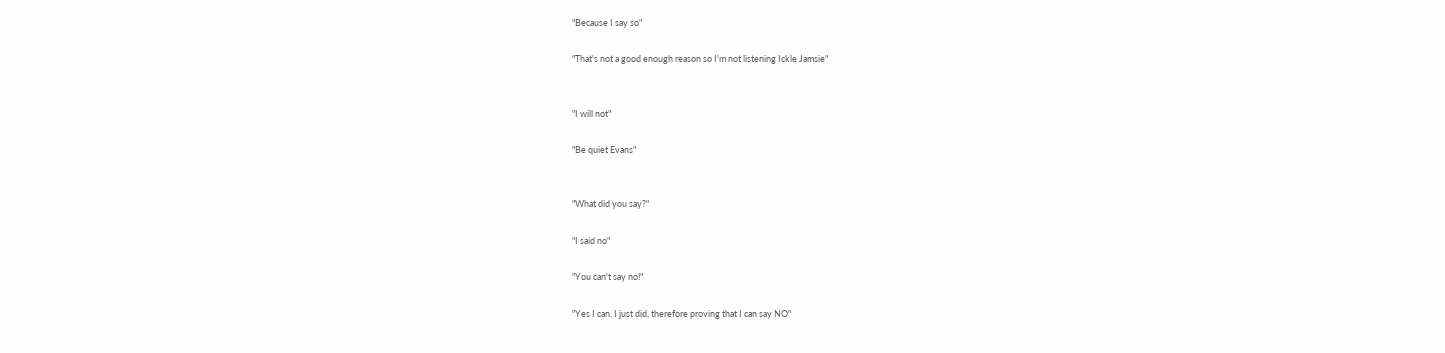"Because I say so"

"That's not a good enough reason so I'm not listening Ickle Jamsie"


"I will not"

"Be quiet Evans"


"What did you say?"

"I said no"

"You can't say no!"

"Yes I can. I just did, therefore proving that I can say NO"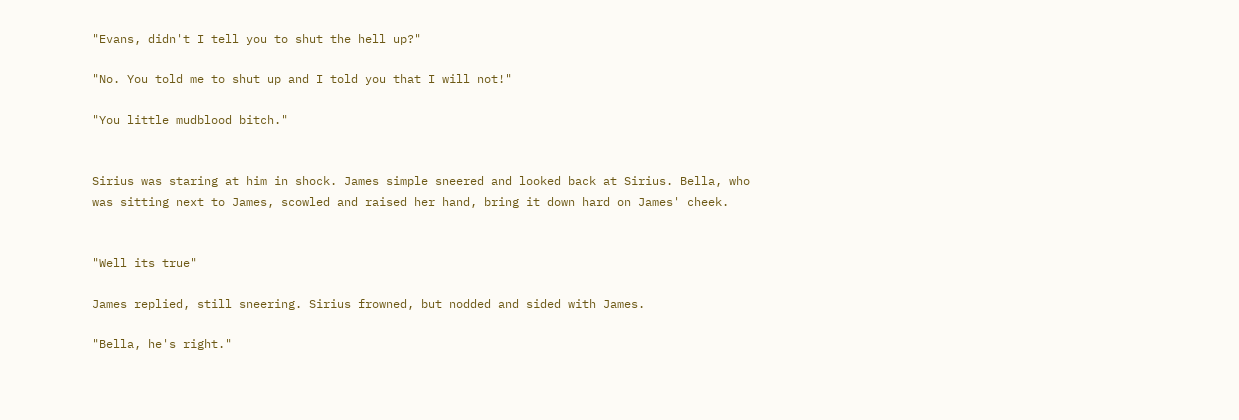"Evans, didn't I tell you to shut the hell up?"

"No. You told me to shut up and I told you that I will not!"

"You little mudblood bitch."


Sirius was staring at him in shock. James simple sneered and looked back at Sirius. Bella, who was sitting next to James, scowled and raised her hand, bring it down hard on James' cheek.


"Well its true"

James replied, still sneering. Sirius frowned, but nodded and sided with James.

"Bella, he's right."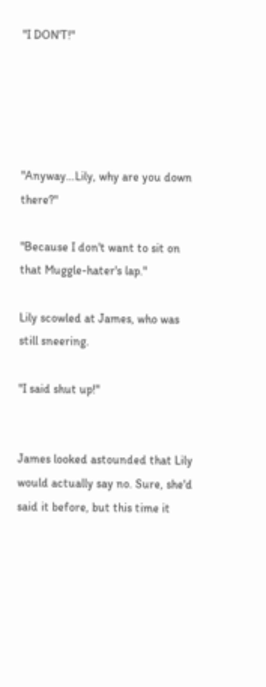"I DON'T!"





"Anyway…Lily, why are you down there?"

"Because I don't want to sit on that Muggle-hater's lap."

Lily scowled at James, who was still sneering.

"I said shut up!"


James looked astounded that Lily would actually say no. Sure, she'd said it before, but this time it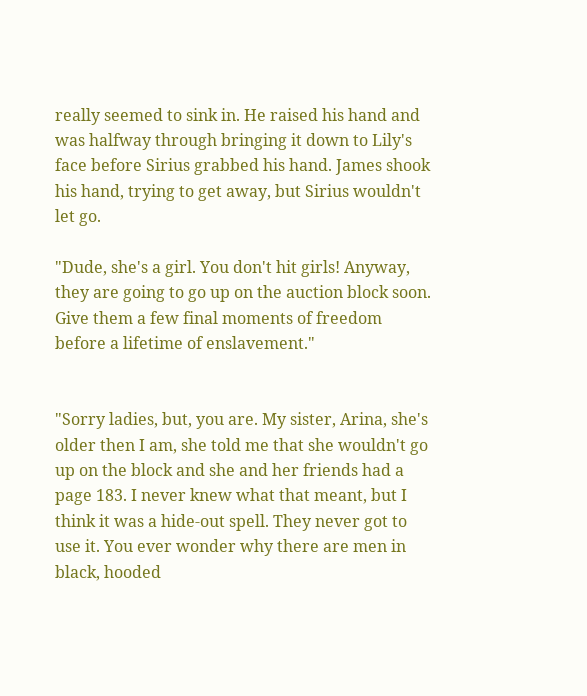really seemed to sink in. He raised his hand and was halfway through bringing it down to Lily's face before Sirius grabbed his hand. James shook his hand, trying to get away, but Sirius wouldn't let go.

"Dude, she's a girl. You don't hit girls! Anyway, they are going to go up on the auction block soon. Give them a few final moments of freedom before a lifetime of enslavement."


"Sorry ladies, but, you are. My sister, Arina, she's older then I am, she told me that she wouldn't go up on the block and she and her friends had a page 183. I never knew what that meant, but I think it was a hide-out spell. They never got to use it. You ever wonder why there are men in black, hooded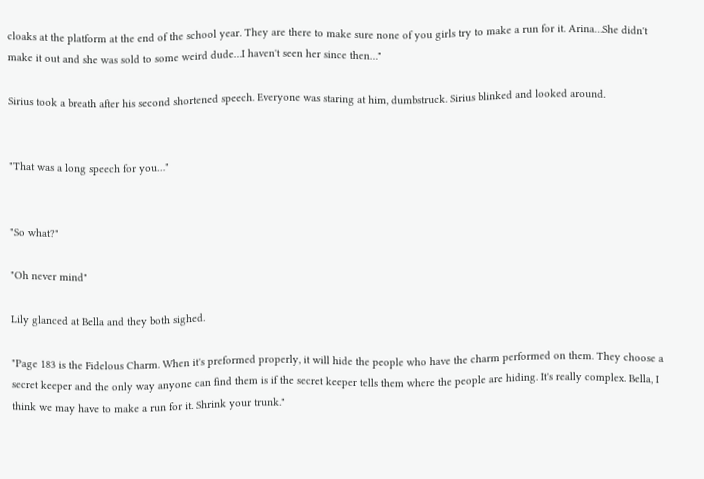cloaks at the platform at the end of the school year. They are there to make sure none of you girls try to make a run for it. Arina…She didn't make it out and she was sold to some weird dude…I haven't seen her since then…"

Sirius took a breath after his second shortened speech. Everyone was staring at him, dumbstruck. Sirius blinked and looked around.


"That was a long speech for you…"


"So what?"

"Oh never mind"

Lily glanced at Bella and they both sighed.

"Page 183 is the Fidelous Charm. When it's preformed properly, it will hide the people who have the charm performed on them. They choose a secret keeper and the only way anyone can find them is if the secret keeper tells them where the people are hiding. It's really complex. Bella, I think we may have to make a run for it. Shrink your trunk."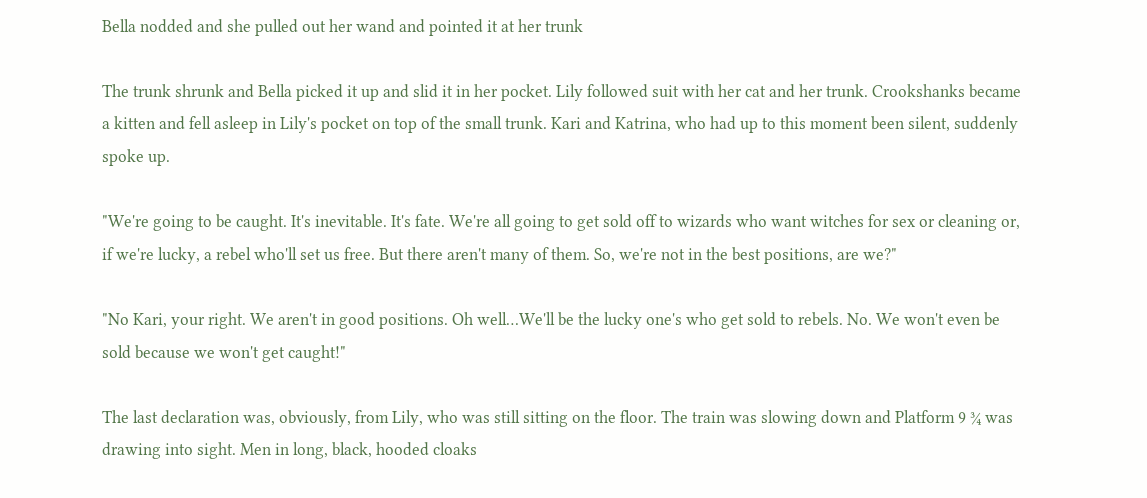Bella nodded and she pulled out her wand and pointed it at her trunk

The trunk shrunk and Bella picked it up and slid it in her pocket. Lily followed suit with her cat and her trunk. Crookshanks became a kitten and fell asleep in Lily's pocket on top of the small trunk. Kari and Katrina, who had up to this moment been silent, suddenly spoke up.

"We're going to be caught. It's inevitable. It's fate. We're all going to get sold off to wizards who want witches for sex or cleaning or, if we're lucky, a rebel who'll set us free. But there aren't many of them. So, we're not in the best positions, are we?"

"No Kari, your right. We aren't in good positions. Oh well…We'll be the lucky one's who get sold to rebels. No. We won't even be sold because we won't get caught!"

The last declaration was, obviously, from Lily, who was still sitting on the floor. The train was slowing down and Platform 9 ¾ was drawing into sight. Men in long, black, hooded cloaks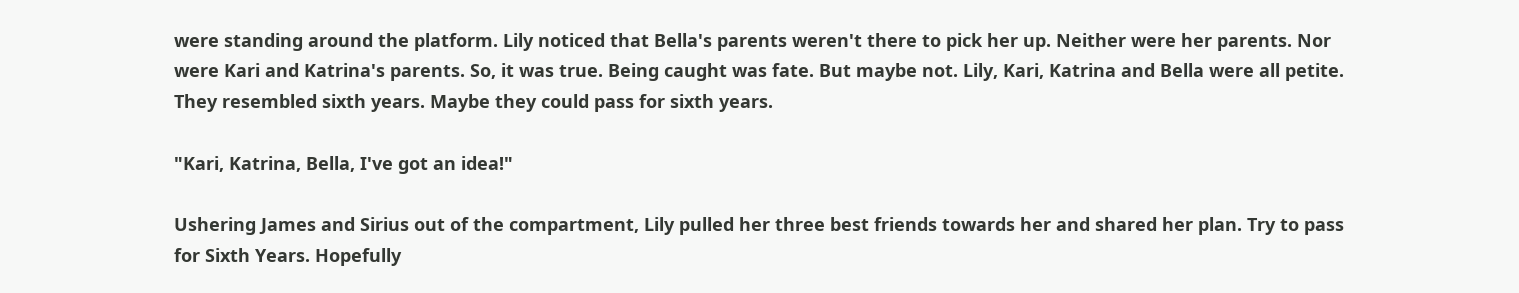were standing around the platform. Lily noticed that Bella's parents weren't there to pick her up. Neither were her parents. Nor were Kari and Katrina's parents. So, it was true. Being caught was fate. But maybe not. Lily, Kari, Katrina and Bella were all petite. They resembled sixth years. Maybe they could pass for sixth years.

"Kari, Katrina, Bella, I've got an idea!"

Ushering James and Sirius out of the compartment, Lily pulled her three best friends towards her and shared her plan. Try to pass for Sixth Years. Hopefully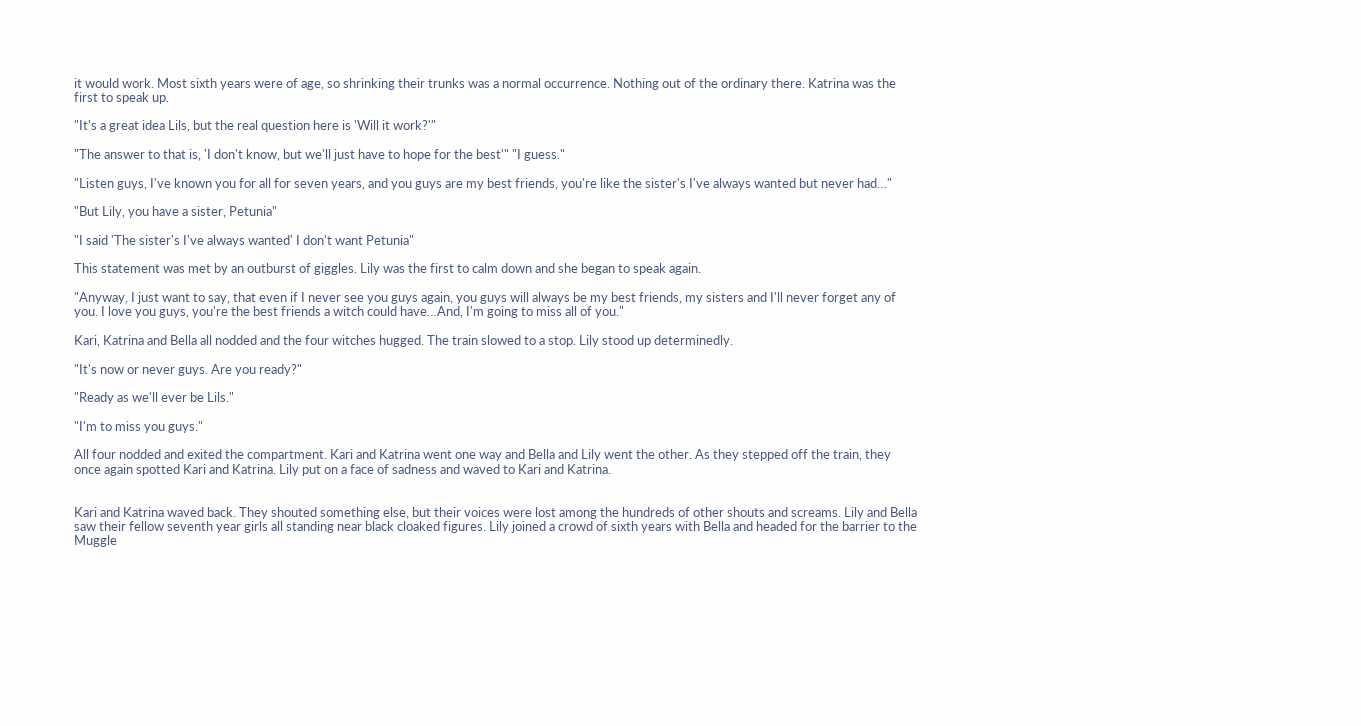it would work. Most sixth years were of age, so shrinking their trunks was a normal occurrence. Nothing out of the ordinary there. Katrina was the first to speak up.

"It's a great idea Lils, but the real question here is 'Will it work?'"

"The answer to that is, 'I don't know, but we'll just have to hope for the best'" "I guess."

"Listen guys, I've known you for all for seven years, and you guys are my best friends, you're like the sister's I've always wanted but never had…"

"But Lily, you have a sister, Petunia"

"I said 'The sister's I've always wanted' I don't want Petunia"

This statement was met by an outburst of giggles. Lily was the first to calm down and she began to speak again.

"Anyway, I just want to say, that even if I never see you guys again, you guys will always be my best friends, my sisters and I'll never forget any of you. I love you guys, you're the best friends a witch could have…And, I'm going to miss all of you."

Kari, Katrina and Bella all nodded and the four witches hugged. The train slowed to a stop. Lily stood up determinedly.

"It's now or never guys. Are you ready?"

"Ready as we'll ever be Lils."

"I'm to miss you guys."

All four nodded and exited the compartment. Kari and Katrina went one way and Bella and Lily went the other. As they stepped off the train, they once again spotted Kari and Katrina. Lily put on a face of sadness and waved to Kari and Katrina.


Kari and Katrina waved back. They shouted something else, but their voices were lost among the hundreds of other shouts and screams. Lily and Bella saw their fellow seventh year girls all standing near black cloaked figures. Lily joined a crowd of sixth years with Bella and headed for the barrier to the Muggle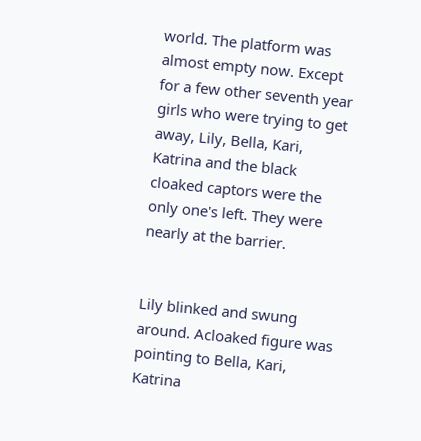world. The platform was almost empty now. Except for a few other seventh year girls who were trying to get away, Lily, Bella, Kari, Katrina and the black cloaked captors were the only one's left. They were nearly at the barrier.


Lily blinked and swung around. Acloaked figure was pointing to Bella, Kari, Katrina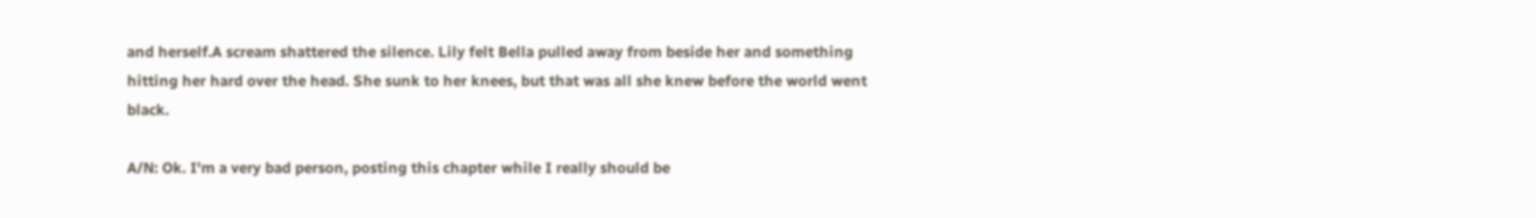and herself.A scream shattered the silence. Lily felt Bella pulled away from beside her and something hitting her hard over the head. She sunk to her knees, but that was all she knew before the world went black.

A/N: Ok. I'm a very bad person, posting this chapter while I really should be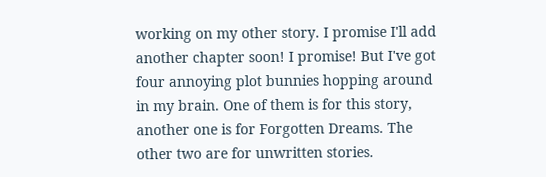working on my other story. I promise I'll add another chapter soon! I promise! But I've got four annoying plot bunnies hopping around in my brain. One of them is for this story, another one is for Forgotten Dreams. The other two are for unwritten stories.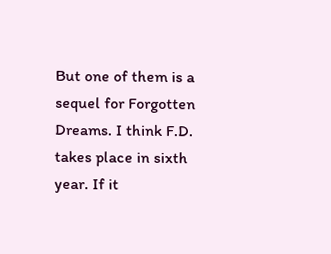But one of them is a sequel for Forgotten Dreams. I think F.D. takes place in sixth year. If it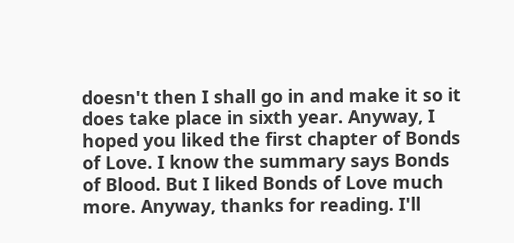doesn't then I shall go in and make it so it does take place in sixth year. Anyway, I hoped you liked the first chapter of Bonds of Love. I know the summary says Bonds of Blood. But I liked Bonds of Love much more. Anyway, thanks for reading. I'll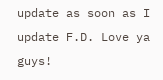update as soon as I update F.D. Love ya guys!